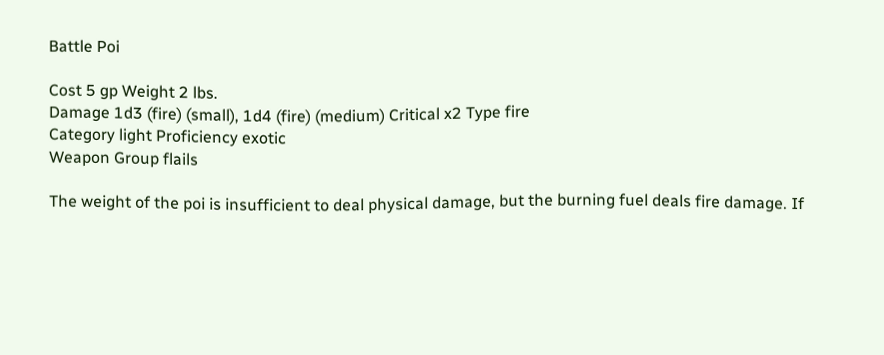Battle Poi

Cost 5 gp Weight 2 lbs.
Damage 1d3 (fire) (small), 1d4 (fire) (medium) Critical x2 Type fire
Category light Proficiency exotic
Weapon Group flails

The weight of the poi is insufficient to deal physical damage, but the burning fuel deals fire damage. If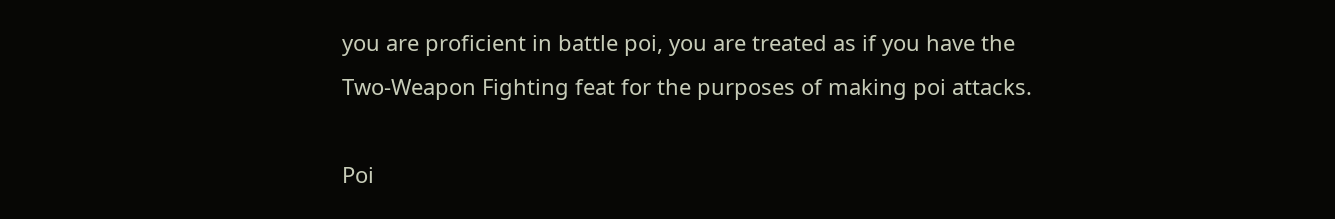you are proficient in battle poi, you are treated as if you have the Two-Weapon Fighting feat for the purposes of making poi attacks.

Poi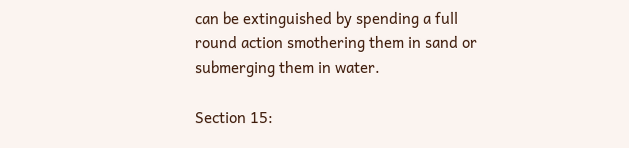can be extinguished by spending a full round action smothering them in sand or submerging them in water.

Section 15: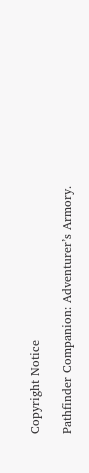Copyright Notice

Pathfinder Companion: Adventurer’s Armory.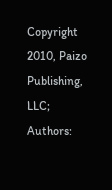Copyright 2010, Paizo Publishing, LLC; Authors: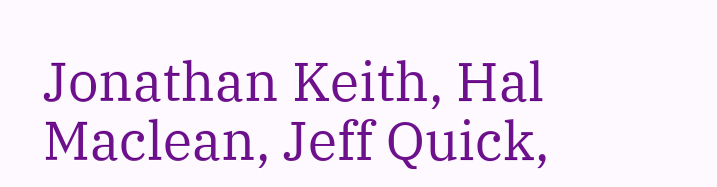Jonathan Keith, Hal Maclean, Jeff Quick,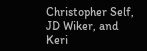Christopher Self, JD Wiker, and Keri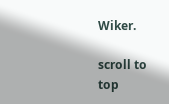Wiker.

scroll to top